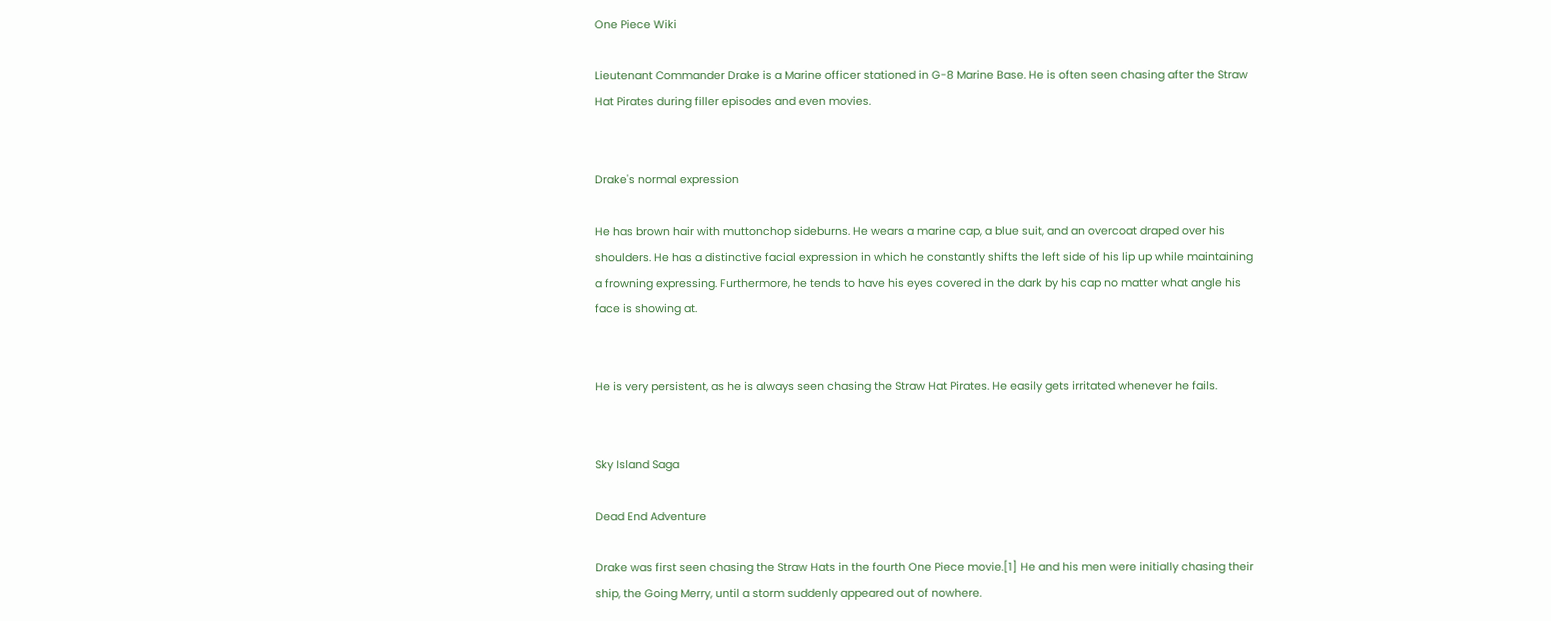One Piece Wiki

Lieutenant Commander Drake is a Marine officer stationed in G-8 Marine Base. He is often seen chasing after the Straw Hat Pirates during filler episodes and even movies.


Drake's normal expression

He has brown hair with muttonchop sideburns. He wears a marine cap, a blue suit, and an overcoat draped over his shoulders. He has a distinctive facial expression in which he constantly shifts the left side of his lip up while maintaining a frowning expressing. Furthermore, he tends to have his eyes covered in the dark by his cap no matter what angle his face is showing at.


He is very persistent, as he is always seen chasing the Straw Hat Pirates. He easily gets irritated whenever he fails.


Sky Island Saga

Dead End Adventure

Drake was first seen chasing the Straw Hats in the fourth One Piece movie.[1] He and his men were initially chasing their ship, the Going Merry, until a storm suddenly appeared out of nowhere.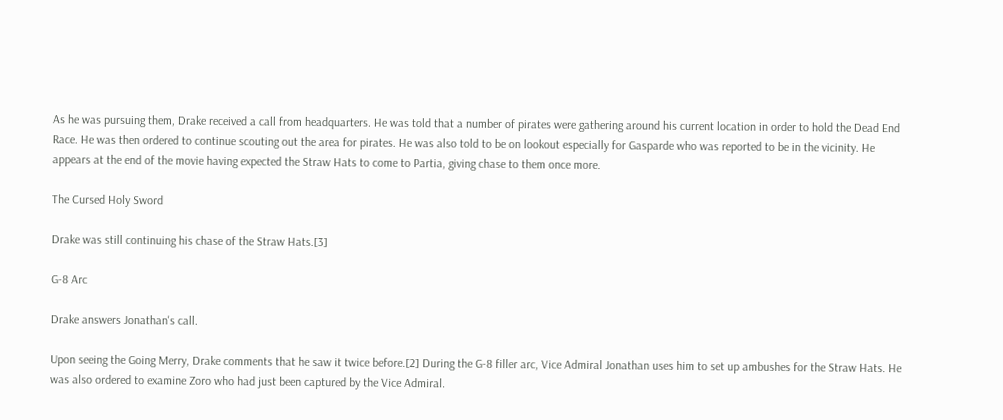As he was pursuing them, Drake received a call from headquarters. He was told that a number of pirates were gathering around his current location in order to hold the Dead End Race. He was then ordered to continue scouting out the area for pirates. He was also told to be on lookout especially for Gasparde who was reported to be in the vicinity. He appears at the end of the movie having expected the Straw Hats to come to Partia, giving chase to them once more.

The Cursed Holy Sword

Drake was still continuing his chase of the Straw Hats.[3]

G-8 Arc

Drake answers Jonathan's call.

Upon seeing the Going Merry, Drake comments that he saw it twice before.[2] During the G-8 filler arc, Vice Admiral Jonathan uses him to set up ambushes for the Straw Hats. He was also ordered to examine Zoro who had just been captured by the Vice Admiral.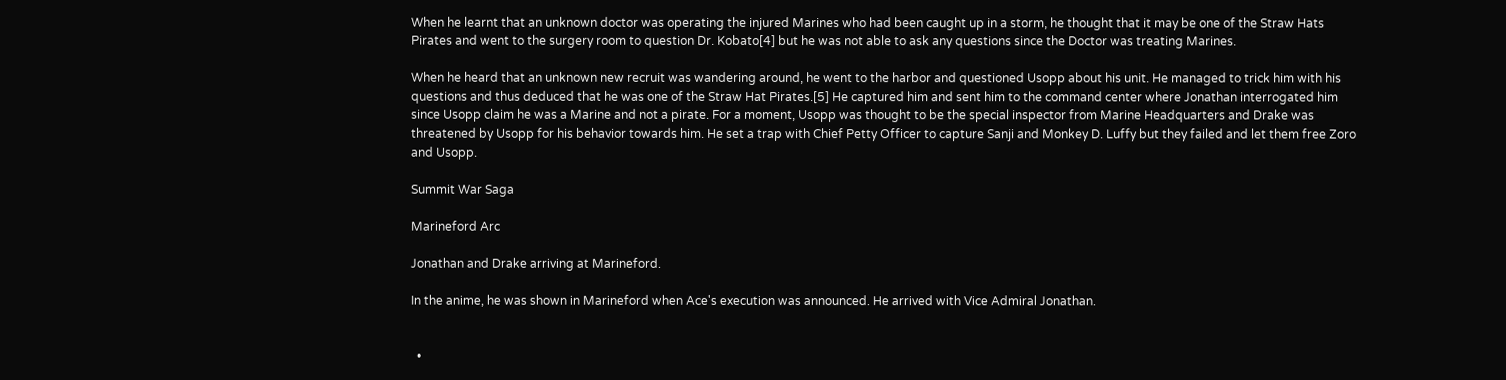When he learnt that an unknown doctor was operating the injured Marines who had been caught up in a storm, he thought that it may be one of the Straw Hats Pirates and went to the surgery room to question Dr. Kobato[4] but he was not able to ask any questions since the Doctor was treating Marines.

When he heard that an unknown new recruit was wandering around, he went to the harbor and questioned Usopp about his unit. He managed to trick him with his questions and thus deduced that he was one of the Straw Hat Pirates.[5] He captured him and sent him to the command center where Jonathan interrogated him since Usopp claim he was a Marine and not a pirate. For a moment, Usopp was thought to be the special inspector from Marine Headquarters and Drake was threatened by Usopp for his behavior towards him. He set a trap with Chief Petty Officer to capture Sanji and Monkey D. Luffy but they failed and let them free Zoro and Usopp.

Summit War Saga

Marineford Arc

Jonathan and Drake arriving at Marineford.

In the anime, he was shown in Marineford when Ace's execution was announced. He arrived with Vice Admiral Jonathan.


  •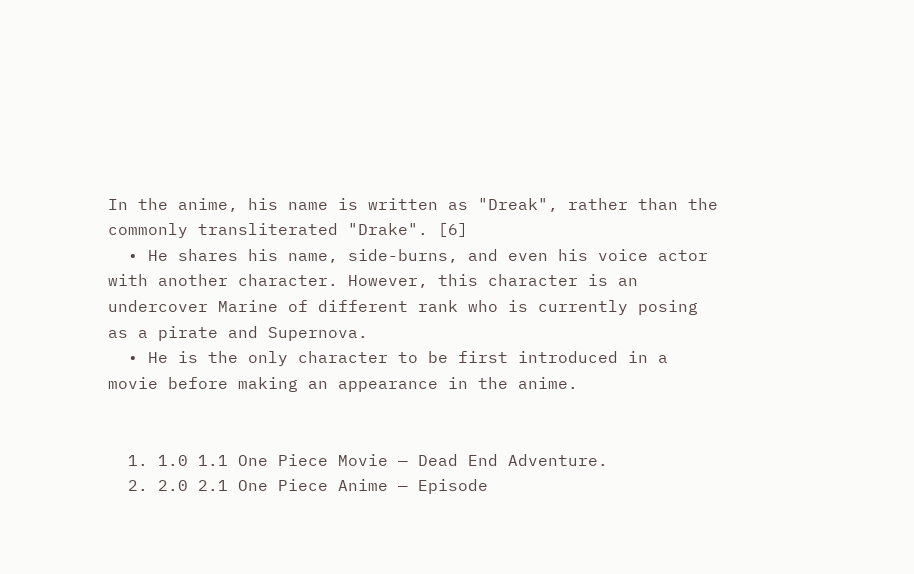In the anime, his name is written as "Dreak", rather than the commonly transliterated "Drake". [6]
  • He shares his name, side-burns, and even his voice actor with another character. However, this character is an undercover Marine of different rank who is currently posing as a pirate and Supernova.
  • He is the only character to be first introduced in a movie before making an appearance in the anime.


  1. 1.0 1.1 One Piece Movie — Dead End Adventure.
  2. 2.0 2.1 One Piece Anime — Episode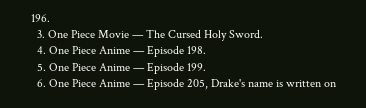196.
  3. One Piece Movie — The Cursed Holy Sword.
  4. One Piece Anime — Episode 198.
  5. One Piece Anime — Episode 199.
  6. One Piece Anime — Episode 205, Drake's name is written on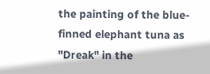the painting of the blue-finned elephant tuna as "Dreak" in the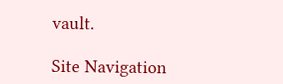vault.

Site Navigation